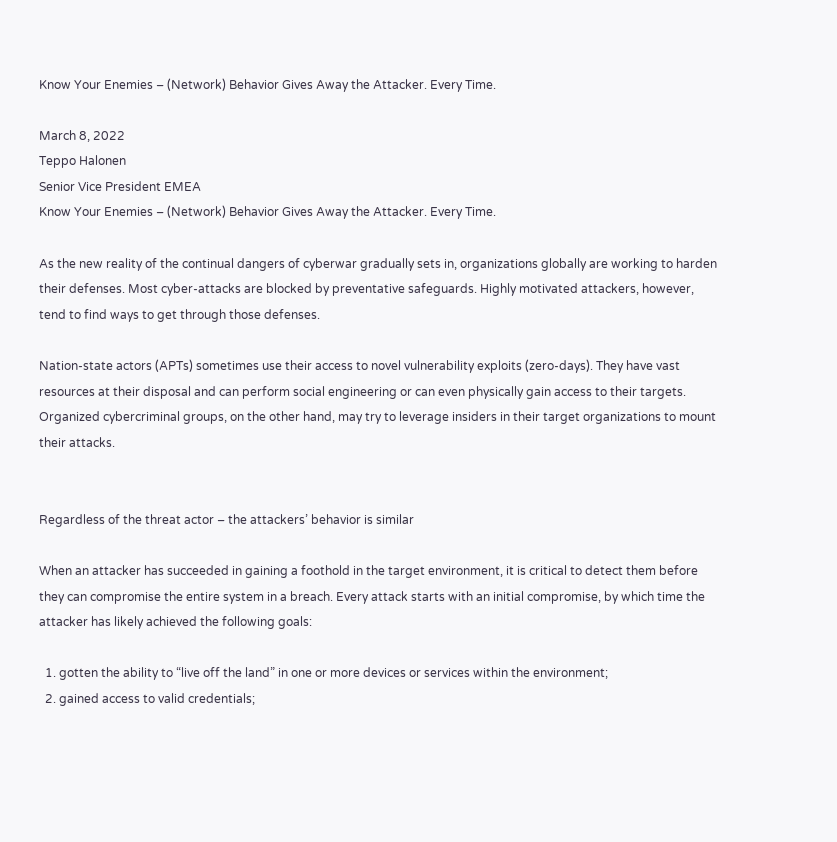Know Your Enemies – (Network) Behavior Gives Away the Attacker. Every Time.

March 8, 2022
Teppo Halonen
Senior Vice President EMEA
Know Your Enemies – (Network) Behavior Gives Away the Attacker. Every Time.

As the new reality of the continual dangers of cyberwar gradually sets in, organizations globally are working to harden their defenses. Most cyber-attacks are blocked by preventative safeguards. Highly motivated attackers, however, tend to find ways to get through those defenses.

Nation-state actors (APTs) sometimes use their access to novel vulnerability exploits (zero-days). They have vast resources at their disposal and can perform social engineering or can even physically gain access to their targets. Organized cybercriminal groups, on the other hand, may try to leverage insiders in their target organizations to mount their attacks.


Regardless of the threat actor – the attackers’ behavior is similar

When an attacker has succeeded in gaining a foothold in the target environment, it is critical to detect them before they can compromise the entire system in a breach. Every attack starts with an initial compromise, by which time the attacker has likely achieved the following goals:

  1. gotten the ability to “live off the land” in one or more devices or services within the environment;
  2. gained access to valid credentials;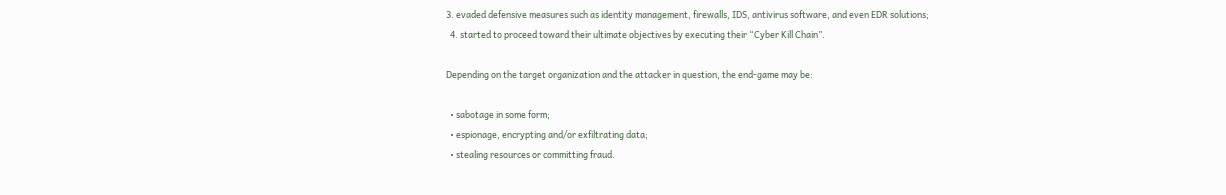3. evaded defensive measures such as identity management, firewalls, IDS, antivirus software, and even EDR solutions;
  4. started to proceed toward their ultimate objectives by executing their “Cyber Kill Chain”.

Depending on the target organization and the attacker in question, the end-game may be:

  • sabotage in some form;
  • espionage, encrypting and/or exfiltrating data;
  • stealing resources or committing fraud.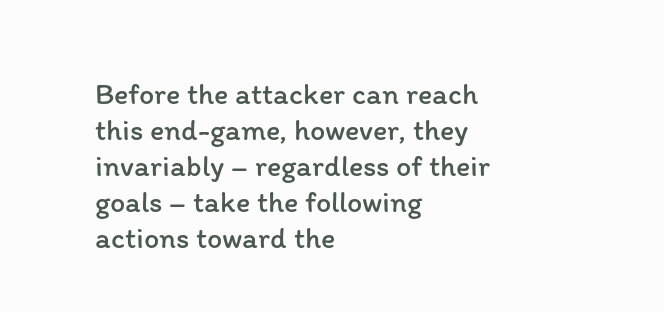Before the attacker can reach this end-game, however, they invariably – regardless of their goals – take the following actions toward the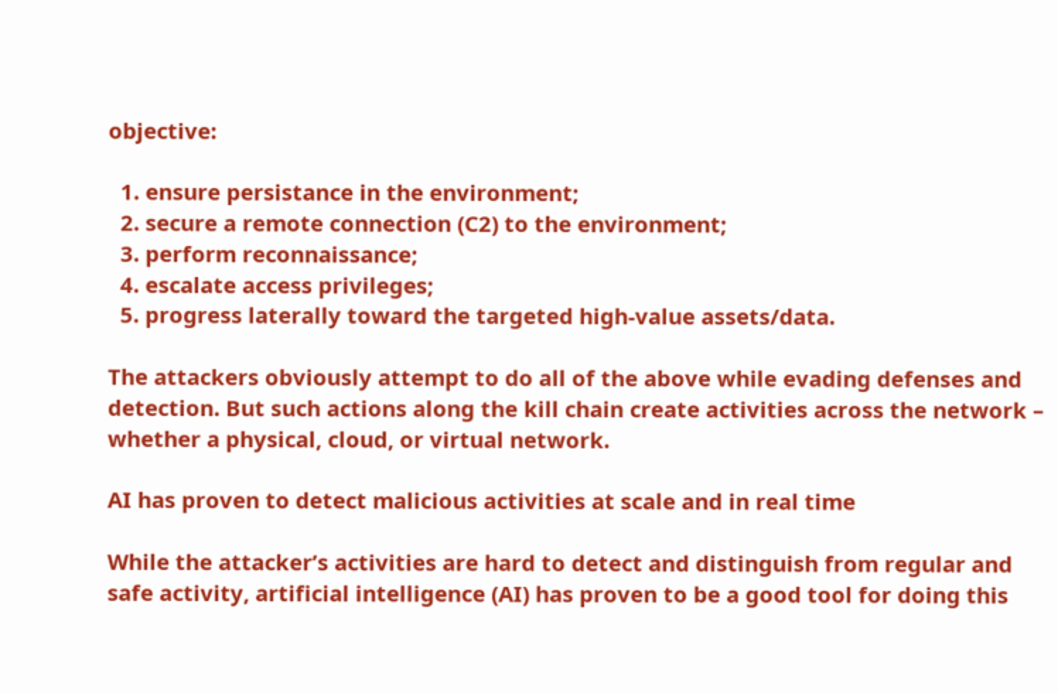objective:

  1. ensure persistance in the environment;
  2. secure a remote connection (C2) to the environment;
  3. perform reconnaissance;
  4. escalate access privileges;
  5. progress laterally toward the targeted high-value assets/data.

The attackers obviously attempt to do all of the above while evading defenses and detection. But such actions along the kill chain create activities across the network – whether a physical, cloud, or virtual network.

AI has proven to detect malicious activities at scale and in real time

While the attacker’s activities are hard to detect and distinguish from regular and safe activity, artificial intelligence (AI) has proven to be a good tool for doing this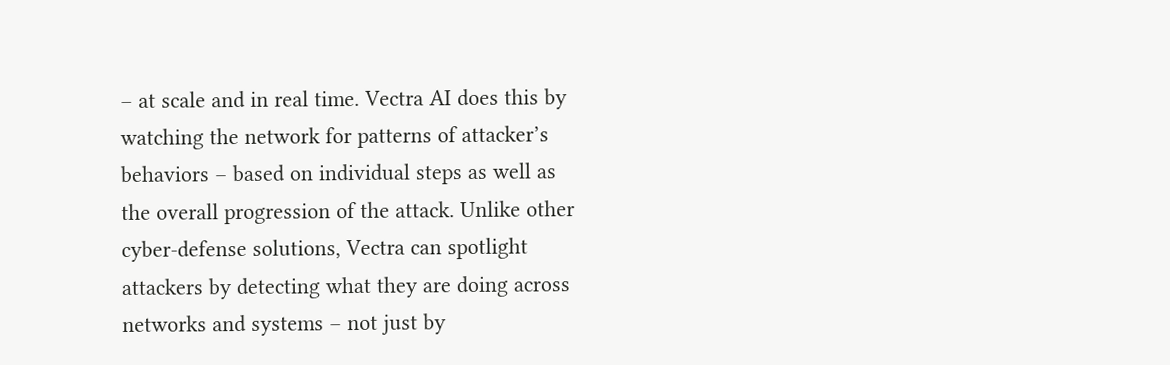– at scale and in real time. Vectra AI does this by watching the network for patterns of attacker’s behaviors – based on individual steps as well as the overall progression of the attack. Unlike other cyber-defense solutions, Vectra can spotlight attackers by detecting what they are doing across networks and systems – not just by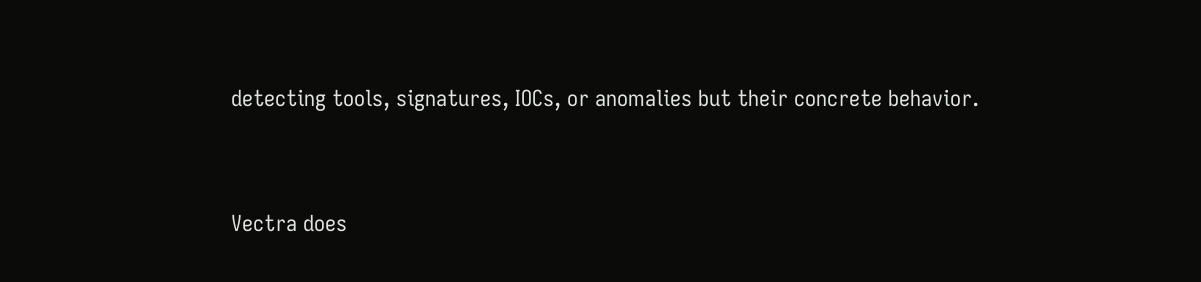detecting tools, signatures, IOCs, or anomalies but their concrete behavior.


Vectra does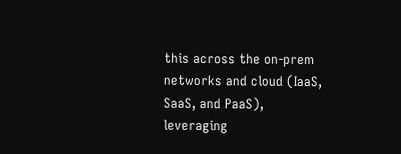this across the on-prem networks and cloud (IaaS, SaaS, and PaaS), leveraging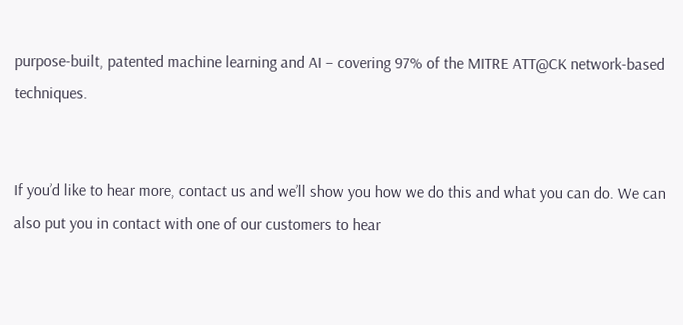purpose-built, patented machine learning and AI – covering 97% of the MITRE ATT@CK network-based techniques.


If you’d like to hear more, contact us and we’ll show you how we do this and what you can do. We can also put you in contact with one of our customers to hear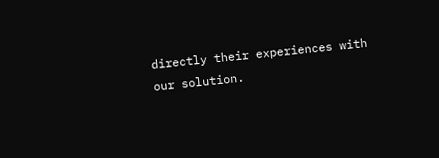directly their experiences with our solution.